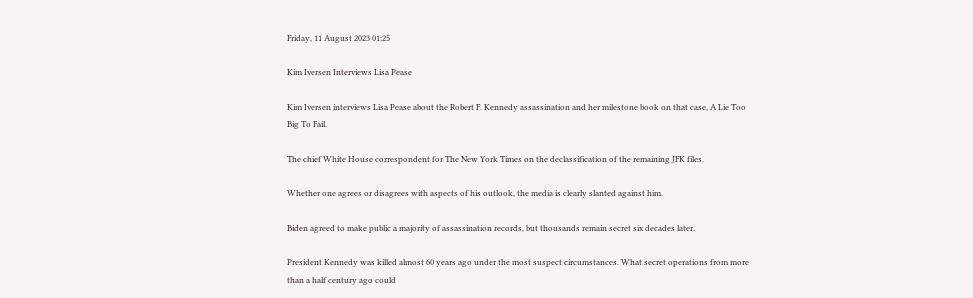Friday, 11 August 2023 01:25

Kim Iversen Interviews Lisa Pease

Kim Iversen interviews Lisa Pease about the Robert F. Kennedy assassination and her milestone book on that case, A Lie Too Big To Fail.

The chief White House correspondent for The New York Times on the declassification of the remaining JFK files.

Whether one agrees or disagrees with aspects of his outlook, the media is clearly slanted against him.

Biden agreed to make public a majority of assassination records, but thousands remain secret six decades later.

President Kennedy was killed almost 60 years ago under the most suspect circumstances. What secret operations from more than a half century ago could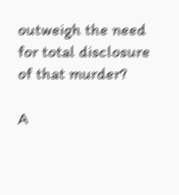outweigh the need for total disclosure of that murder?

A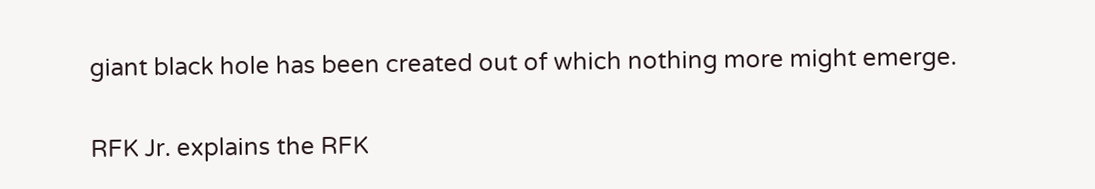giant black hole has been created out of which nothing more might emerge.

RFK Jr. explains the RFK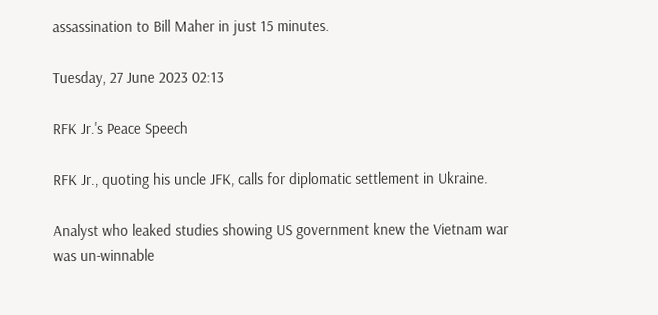assassination to Bill Maher in just 15 minutes.

Tuesday, 27 June 2023 02:13

RFK Jr.'s Peace Speech

RFK Jr., quoting his uncle JFK, calls for diplomatic settlement in Ukraine.

Analyst who leaked studies showing US government knew the Vietnam war was un-winnable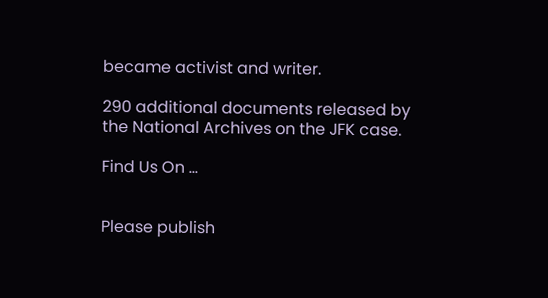became activist and writer.

290 additional documents released by the National Archives on the JFK case.

Find Us On ...


Please publish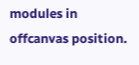modules in offcanvas position.